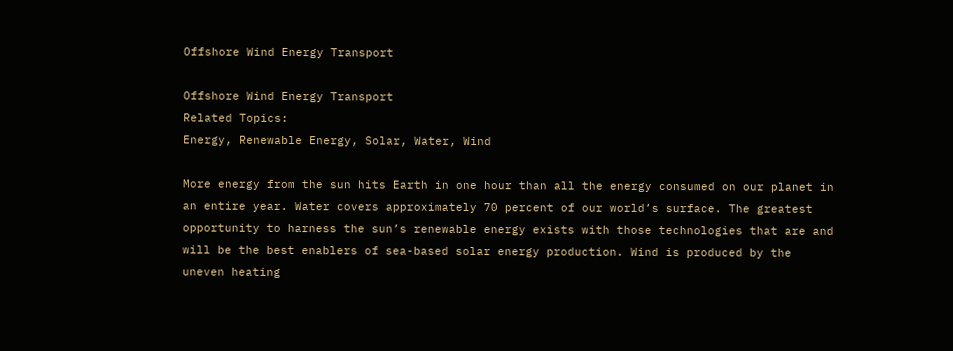Offshore Wind Energy Transport

Offshore Wind Energy Transport
Related Topics:
Energy, Renewable Energy, Solar, Water, Wind

More energy from the sun hits Earth in one hour than all the energy consumed on our planet in an entire year. Water covers approximately 70 percent of our world’s surface. The greatest opportunity to harness the sun’s renewable energy exists with those technologies that are and will be the best enablers of sea-based solar energy production. Wind is produced by the uneven heating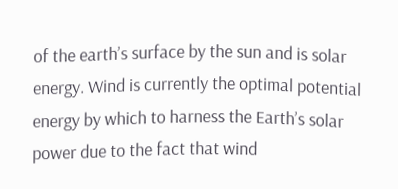of the earth’s surface by the sun and is solar energy. Wind is currently the optimal potential energy by which to harness the Earth’s solar power due to the fact that wind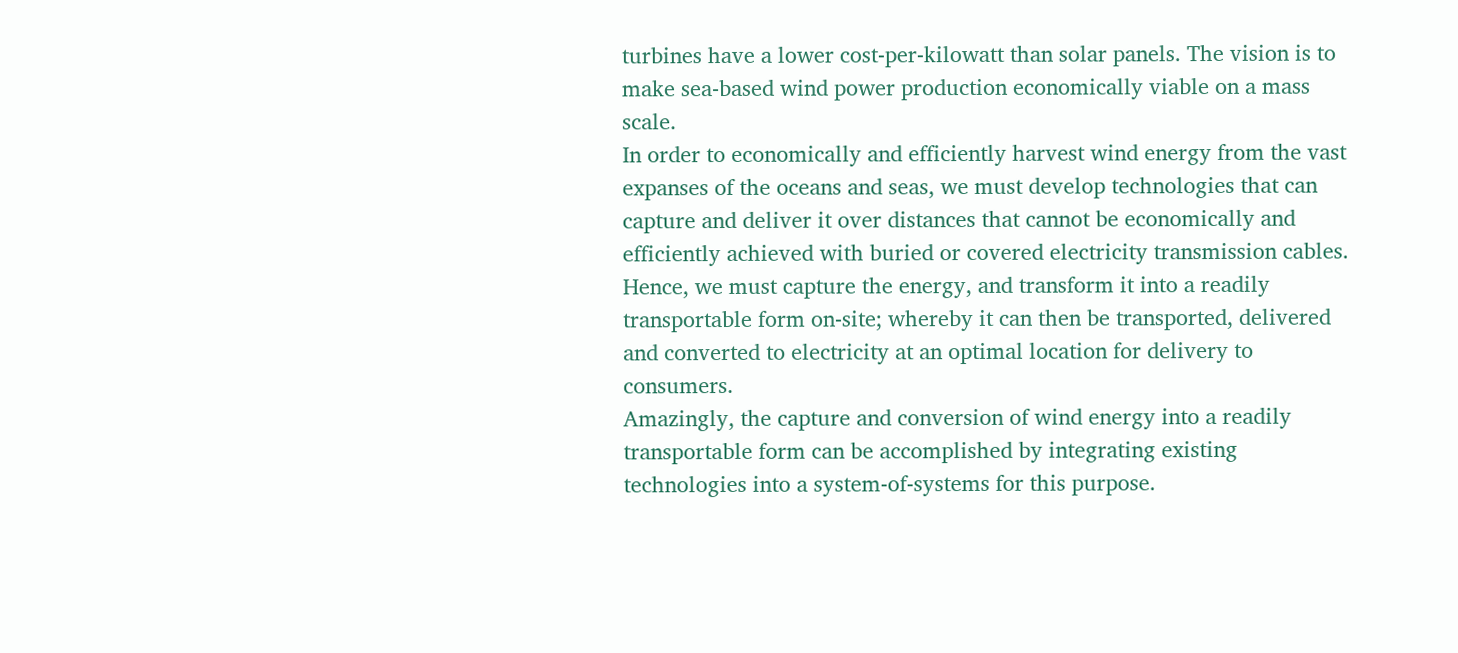turbines have a lower cost-per-kilowatt than solar panels. The vision is to make sea-based wind power production economically viable on a mass scale.
In order to economically and efficiently harvest wind energy from the vast expanses of the oceans and seas, we must develop technologies that can capture and deliver it over distances that cannot be economically and efficiently achieved with buried or covered electricity transmission cables. Hence, we must capture the energy, and transform it into a readily transportable form on-site; whereby it can then be transported, delivered and converted to electricity at an optimal location for delivery to consumers.
Amazingly, the capture and conversion of wind energy into a readily transportable form can be accomplished by integrating existing technologies into a system-of-systems for this purpose.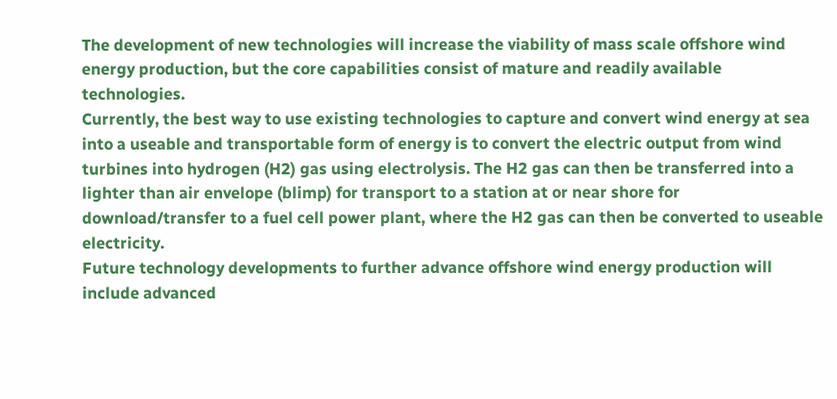The development of new technologies will increase the viability of mass scale offshore wind energy production, but the core capabilities consist of mature and readily available technologies.
Currently, the best way to use existing technologies to capture and convert wind energy at sea into a useable and transportable form of energy is to convert the electric output from wind turbines into hydrogen (H2) gas using electrolysis. The H2 gas can then be transferred into a lighter than air envelope (blimp) for transport to a station at or near shore for download/transfer to a fuel cell power plant, where the H2 gas can then be converted to useable electricity.
Future technology developments to further advance offshore wind energy production will include advanced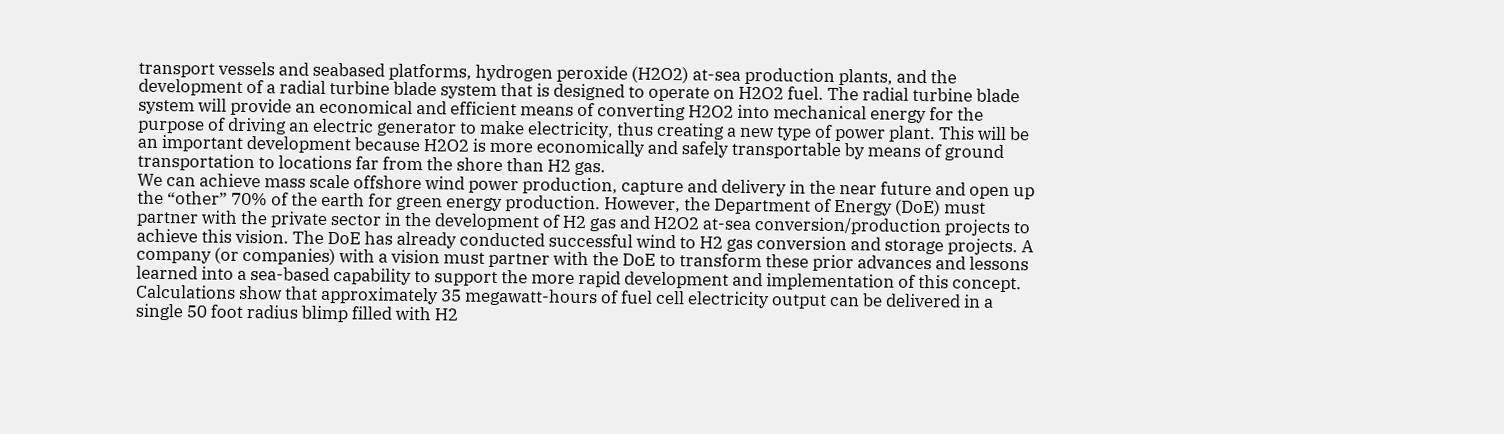transport vessels and seabased platforms, hydrogen peroxide (H2O2) at-sea production plants, and the development of a radial turbine blade system that is designed to operate on H2O2 fuel. The radial turbine blade system will provide an economical and efficient means of converting H2O2 into mechanical energy for the purpose of driving an electric generator to make electricity, thus creating a new type of power plant. This will be an important development because H2O2 is more economically and safely transportable by means of ground transportation to locations far from the shore than H2 gas.
We can achieve mass scale offshore wind power production, capture and delivery in the near future and open up the “other” 70% of the earth for green energy production. However, the Department of Energy (DoE) must partner with the private sector in the development of H2 gas and H2O2 at-sea conversion/production projects to achieve this vision. The DoE has already conducted successful wind to H2 gas conversion and storage projects. A company (or companies) with a vision must partner with the DoE to transform these prior advances and lessons learned into a sea-based capability to support the more rapid development and implementation of this concept.
Calculations show that approximately 35 megawatt-hours of fuel cell electricity output can be delivered in a single 50 foot radius blimp filled with H2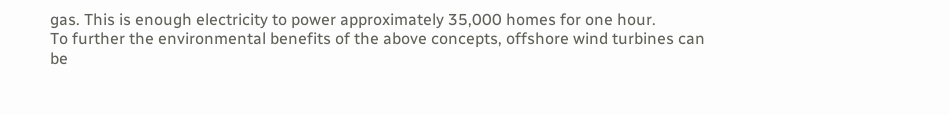gas. This is enough electricity to power approximately 35,000 homes for one hour.
To further the environmental benefits of the above concepts, offshore wind turbines can be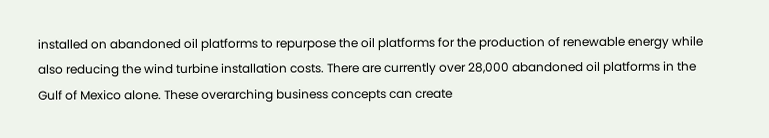installed on abandoned oil platforms to repurpose the oil platforms for the production of renewable energy while also reducing the wind turbine installation costs. There are currently over 28,000 abandoned oil platforms in the Gulf of Mexico alone. These overarching business concepts can create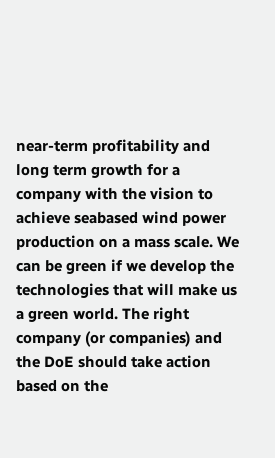near-term profitability and long term growth for a company with the vision to achieve seabased wind power production on a mass scale. We can be green if we develop the technologies that will make us a green world. The right company (or companies) and the DoE should take action based on the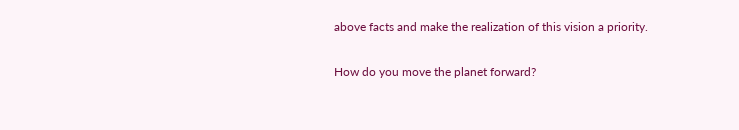above facts and make the realization of this vision a priority.

How do you move the planet forward?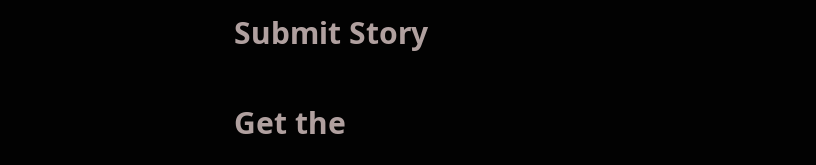Submit Story

Get the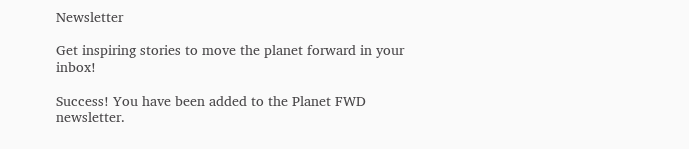Newsletter

Get inspiring stories to move the planet forward in your inbox!

Success! You have been added to the Planet FWD newsletter.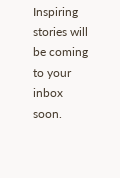Inspiring stories will be coming to your inbox soon.